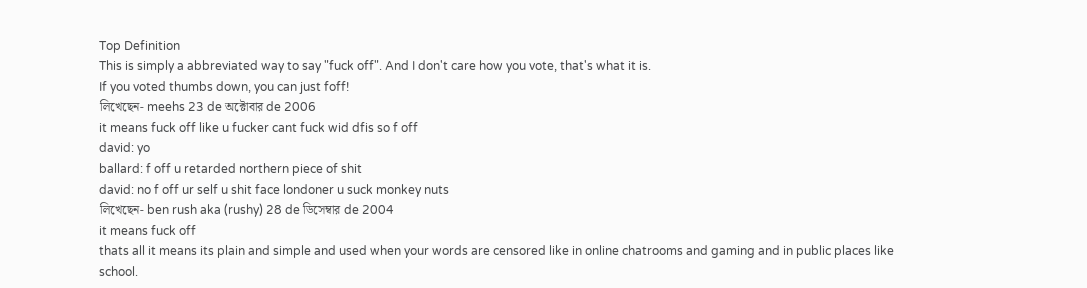Top Definition
This is simply a abbreviated way to say "fuck off". And I don't care how you vote, that's what it is.
If you voted thumbs down, you can just foff!
লিখেছেন- meehs 23 de অক্টোবার de 2006
it means fuck off like u fucker cant fuck wid dfis so f off
david: yo
ballard: f off u retarded northern piece of shit
david: no f off ur self u shit face londoner u suck monkey nuts
লিখেছেন- ben rush aka (rushy) 28 de ডিসেম্বার de 2004
it means fuck off
thats all it means its plain and simple and used when your words are censored like in online chatrooms and gaming and in public places like school.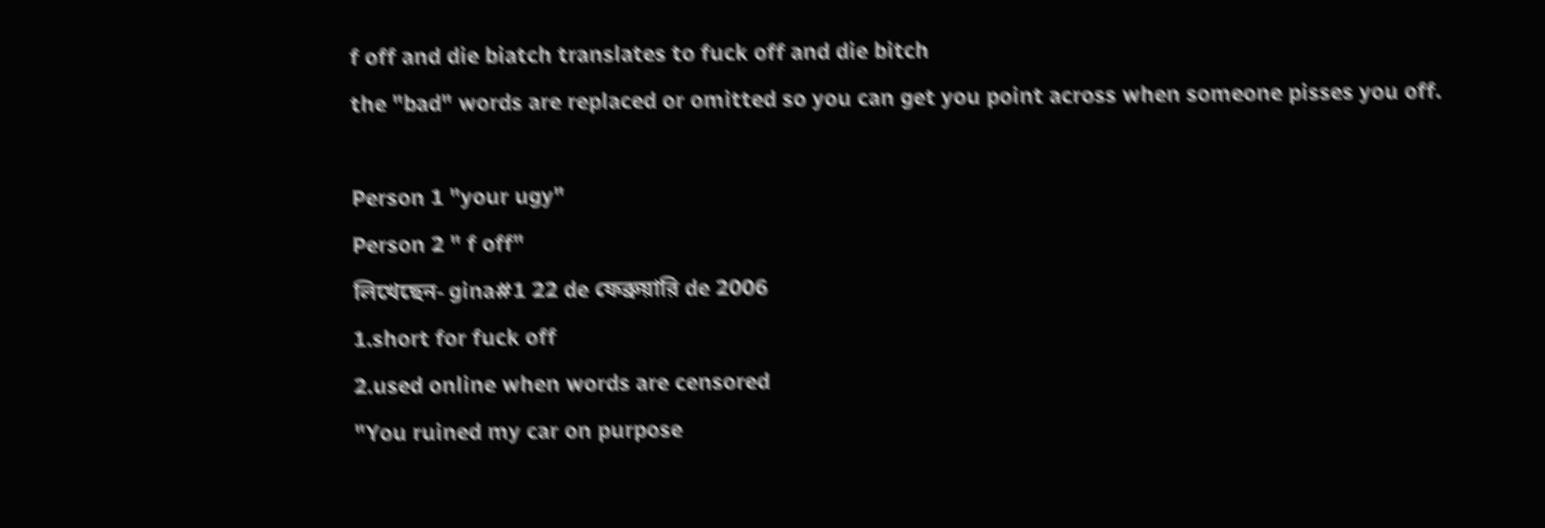f off and die biatch translates to fuck off and die bitch
the "bad" words are replaced or omitted so you can get you point across when someone pisses you off.

Person 1 "your ugy"
Person 2 " f off"
লিখেছেন- gina#1 22 de ফেব্রুয়ারি de 2006
1.short for fuck off
2.used online when words are censored
"You ruined my car on purpose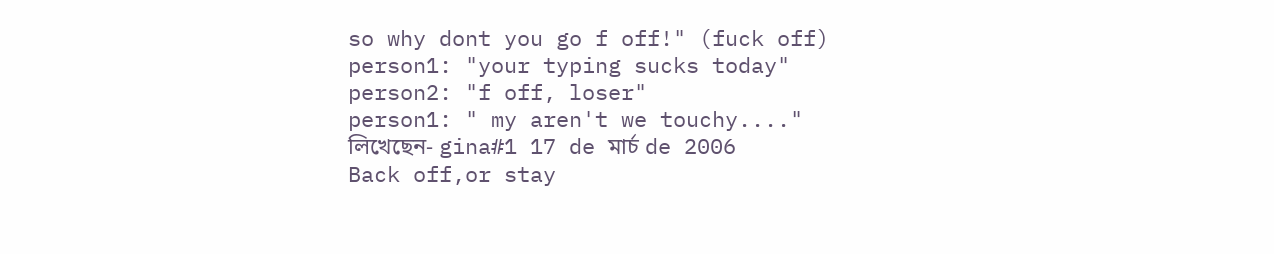so why dont you go f off!" (fuck off)
person1: "your typing sucks today"
person2: "f off, loser"
person1: " my aren't we touchy...."
লিখেছেন- gina#1 17 de মার্চ de 2006
Back off,or stay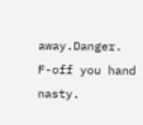away.Danger.
F-off you hand nasty.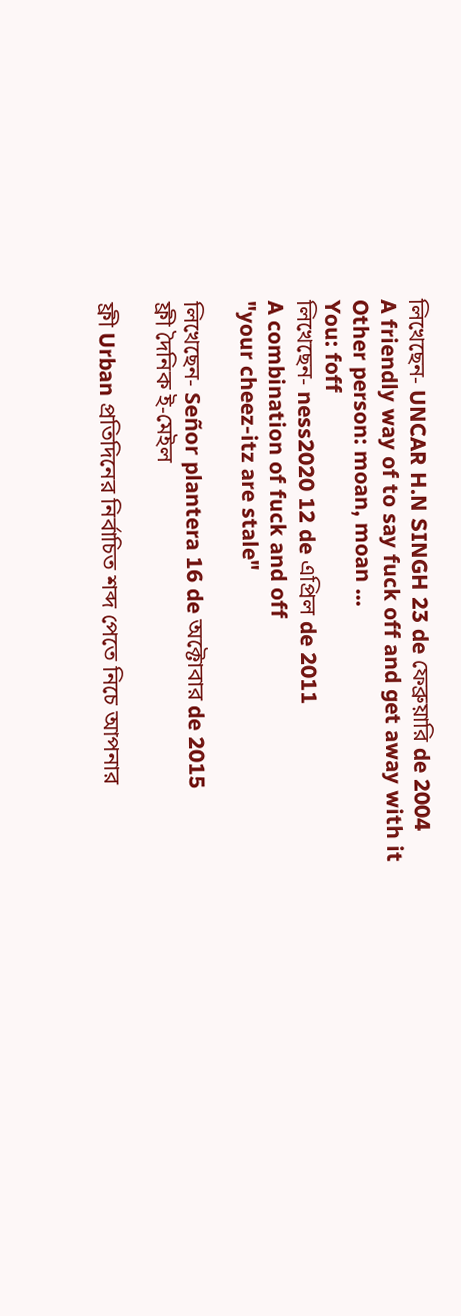লিখেছেন- UNCAR H.N SINGH 23 de ফেব্রুয়ারি de 2004
A friendly way of to say fuck off and get away with it
Other person: moan, moan ...
You: foff
লিখেছেন- ness2020 12 de এপ্রিল de 2011
A combination of fuck and off
"your cheez-itz are stale"

লিখেছেন- Señor plantera 16 de অক্টোবার de 2015
ফ্রী দৈনিক ই-মেইল

ফ্রী Urban প্রতিদিনের নির্বাচিত শব্দ পেতে নিচে আপনার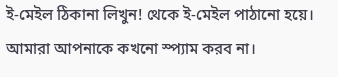ই-মেইল ঠিকানা লিখুন! থেকে ই-মেইল পাঠানো হয়ে। আমারা আপনাকে কখনো স্প্যাম করব না।